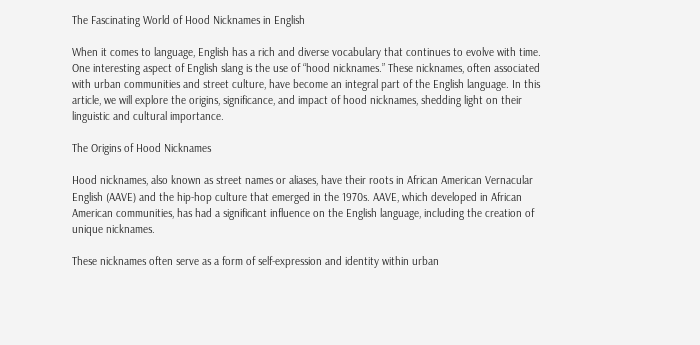The Fascinating World of Hood Nicknames in English

When it comes to language, English has a rich and diverse vocabulary that continues to evolve with time. One interesting aspect of English slang is the use of “hood nicknames.” These nicknames, often associated with urban communities and street culture, have become an integral part of the English language. In this article, we will explore the origins, significance, and impact of hood nicknames, shedding light on their linguistic and cultural importance.

The Origins of Hood Nicknames

Hood nicknames, also known as street names or aliases, have their roots in African American Vernacular English (AAVE) and the hip-hop culture that emerged in the 1970s. AAVE, which developed in African American communities, has had a significant influence on the English language, including the creation of unique nicknames.

These nicknames often serve as a form of self-expression and identity within urban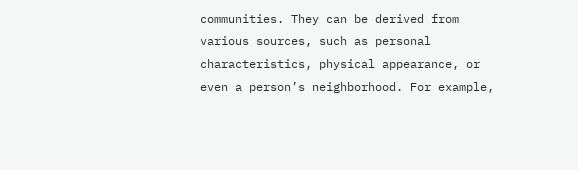communities. They can be derived from various sources, such as personal characteristics, physical appearance, or even a person’s neighborhood. For example,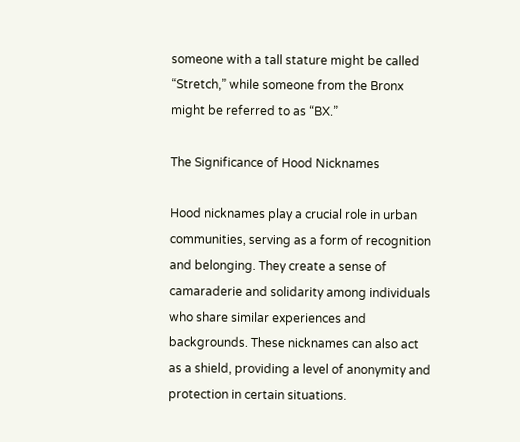someone with a tall stature might be called “Stretch,” while someone from the Bronx might be referred to as “BX.”

The Significance of Hood Nicknames

Hood nicknames play a crucial role in urban communities, serving as a form of recognition and belonging. They create a sense of camaraderie and solidarity among individuals who share similar experiences and backgrounds. These nicknames can also act as a shield, providing a level of anonymity and protection in certain situations.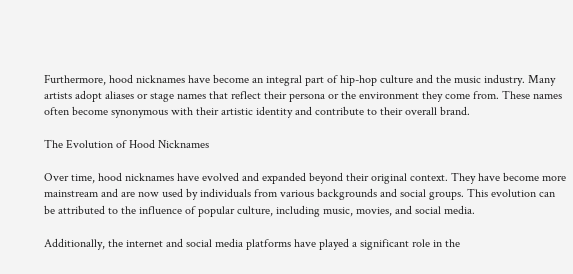Furthermore, hood nicknames have become an integral part of hip-hop culture and the music industry. Many artists adopt aliases or stage names that reflect their persona or the environment they come from. These names often become synonymous with their artistic identity and contribute to their overall brand.

The Evolution of Hood Nicknames

Over time, hood nicknames have evolved and expanded beyond their original context. They have become more mainstream and are now used by individuals from various backgrounds and social groups. This evolution can be attributed to the influence of popular culture, including music, movies, and social media.

Additionally, the internet and social media platforms have played a significant role in the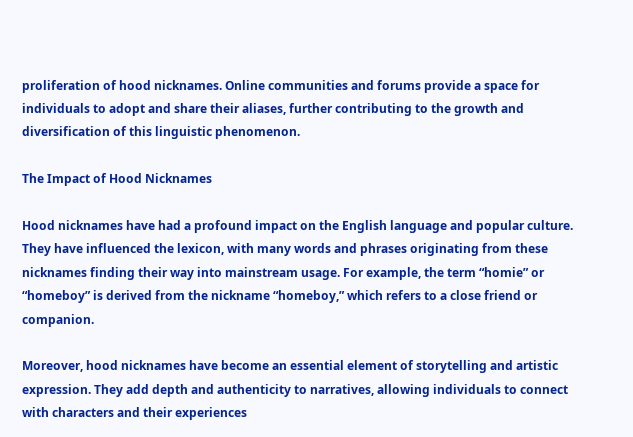proliferation of hood nicknames. Online communities and forums provide a space for individuals to adopt and share their aliases, further contributing to the growth and diversification of this linguistic phenomenon.

The Impact of Hood Nicknames

Hood nicknames have had a profound impact on the English language and popular culture. They have influenced the lexicon, with many words and phrases originating from these nicknames finding their way into mainstream usage. For example, the term “homie” or “homeboy” is derived from the nickname “homeboy,” which refers to a close friend or companion.

Moreover, hood nicknames have become an essential element of storytelling and artistic expression. They add depth and authenticity to narratives, allowing individuals to connect with characters and their experiences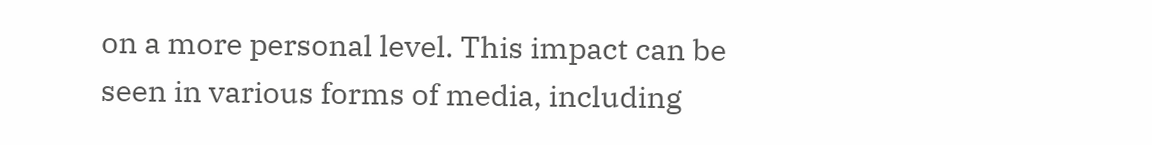on a more personal level. This impact can be seen in various forms of media, including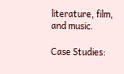literature, film, and music.

Case Studies: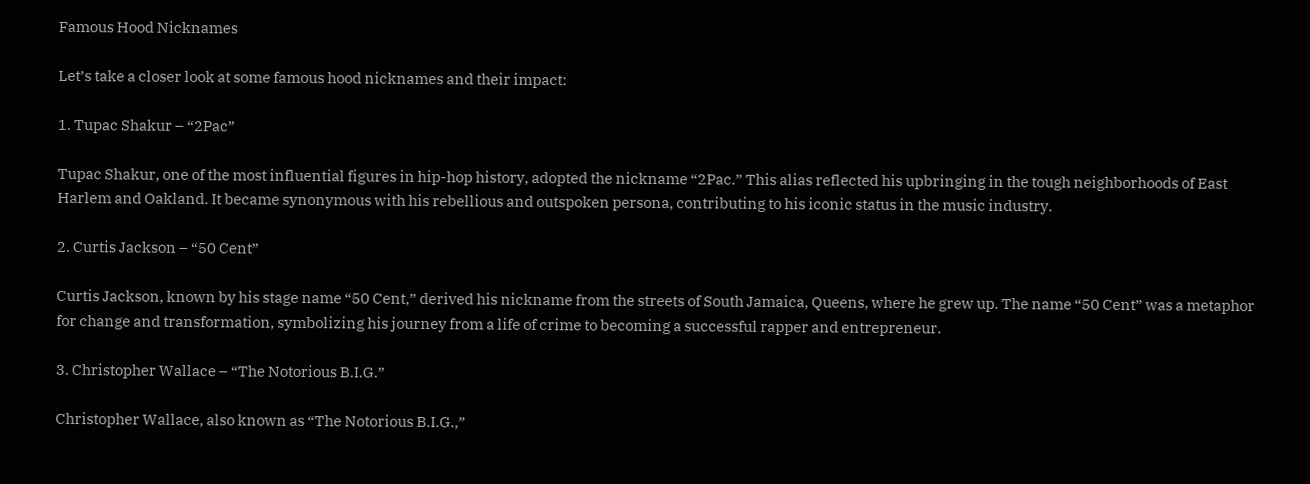Famous Hood Nicknames

Let’s take a closer look at some famous hood nicknames and their impact:

1. Tupac Shakur – “2Pac”

Tupac Shakur, one of the most influential figures in hip-hop history, adopted the nickname “2Pac.” This alias reflected his upbringing in the tough neighborhoods of East Harlem and Oakland. It became synonymous with his rebellious and outspoken persona, contributing to his iconic status in the music industry.

2. Curtis Jackson – “50 Cent”

Curtis Jackson, known by his stage name “50 Cent,” derived his nickname from the streets of South Jamaica, Queens, where he grew up. The name “50 Cent” was a metaphor for change and transformation, symbolizing his journey from a life of crime to becoming a successful rapper and entrepreneur.

3. Christopher Wallace – “The Notorious B.I.G.”

Christopher Wallace, also known as “The Notorious B.I.G.,”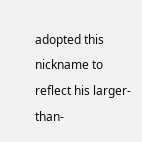adopted this nickname to reflect his larger-than-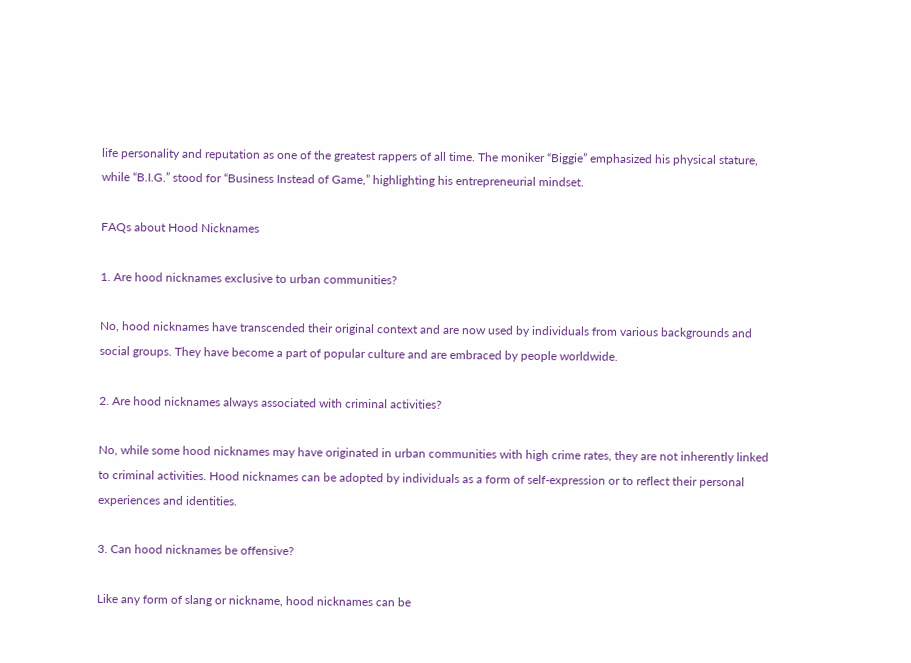life personality and reputation as one of the greatest rappers of all time. The moniker “Biggie” emphasized his physical stature, while “B.I.G.” stood for “Business Instead of Game,” highlighting his entrepreneurial mindset.

FAQs about Hood Nicknames

1. Are hood nicknames exclusive to urban communities?

No, hood nicknames have transcended their original context and are now used by individuals from various backgrounds and social groups. They have become a part of popular culture and are embraced by people worldwide.

2. Are hood nicknames always associated with criminal activities?

No, while some hood nicknames may have originated in urban communities with high crime rates, they are not inherently linked to criminal activities. Hood nicknames can be adopted by individuals as a form of self-expression or to reflect their personal experiences and identities.

3. Can hood nicknames be offensive?

Like any form of slang or nickname, hood nicknames can be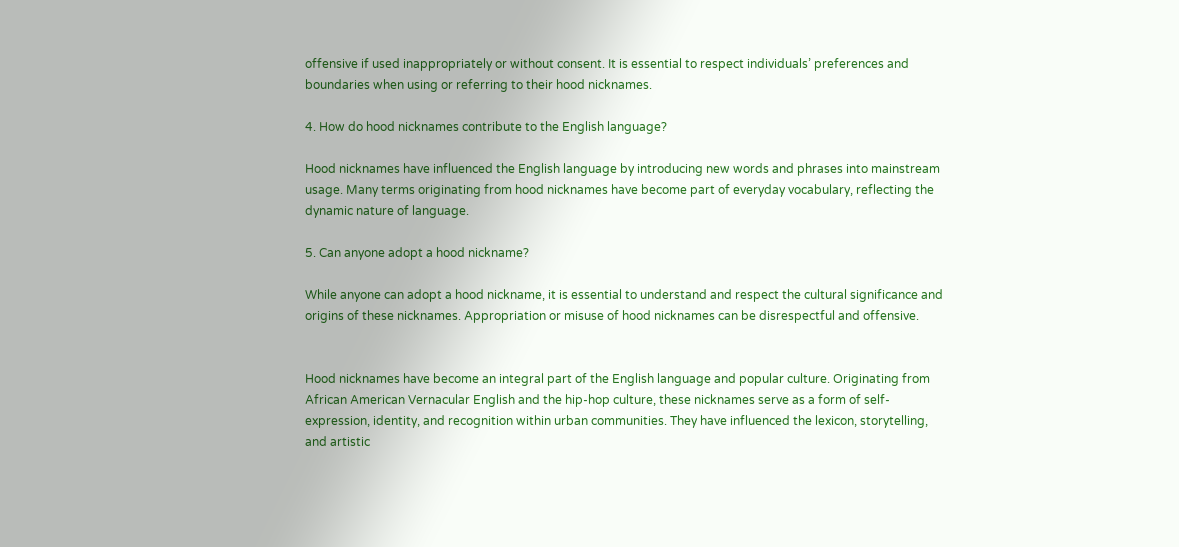offensive if used inappropriately or without consent. It is essential to respect individuals’ preferences and boundaries when using or referring to their hood nicknames.

4. How do hood nicknames contribute to the English language?

Hood nicknames have influenced the English language by introducing new words and phrases into mainstream usage. Many terms originating from hood nicknames have become part of everyday vocabulary, reflecting the dynamic nature of language.

5. Can anyone adopt a hood nickname?

While anyone can adopt a hood nickname, it is essential to understand and respect the cultural significance and origins of these nicknames. Appropriation or misuse of hood nicknames can be disrespectful and offensive.


Hood nicknames have become an integral part of the English language and popular culture. Originating from African American Vernacular English and the hip-hop culture, these nicknames serve as a form of self-expression, identity, and recognition within urban communities. They have influenced the lexicon, storytelling, and artistic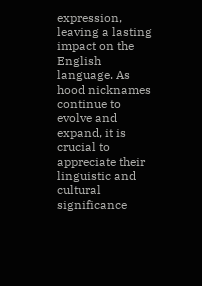expression, leaving a lasting impact on the English language. As hood nicknames continue to evolve and expand, it is crucial to appreciate their linguistic and cultural significance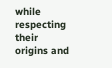while respecting their origins and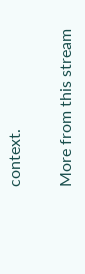context.

More from this stream